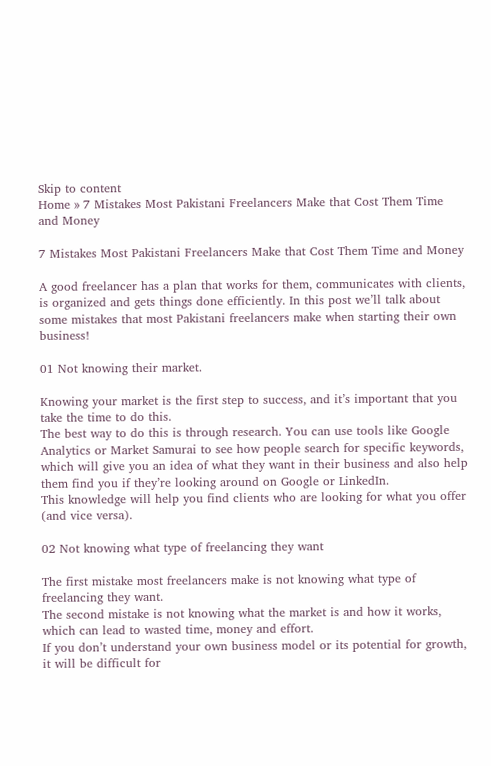Skip to content
Home » 7 Mistakes Most Pakistani Freelancers Make that Cost Them Time and Money

7 Mistakes Most Pakistani Freelancers Make that Cost Them Time and Money

A good freelancer has a plan that works for them, communicates with clients, is organized and gets things done efficiently. In this post we’ll talk about some mistakes that most Pakistani freelancers make when starting their own business!

01 Not knowing their market.

Knowing your market is the first step to success, and it’s important that you take the time to do this.
The best way to do this is through research. You can use tools like Google Analytics or Market Samurai to see how people search for specific keywords, which will give you an idea of what they want in their business and also help them find you if they’re looking around on Google or LinkedIn.
This knowledge will help you find clients who are looking for what you offer (and vice versa).

02 Not knowing what type of freelancing they want

The first mistake most freelancers make is not knowing what type of freelancing they want.
The second mistake is not knowing what the market is and how it works, which can lead to wasted time, money and effort.
If you don’t understand your own business model or its potential for growth, it will be difficult for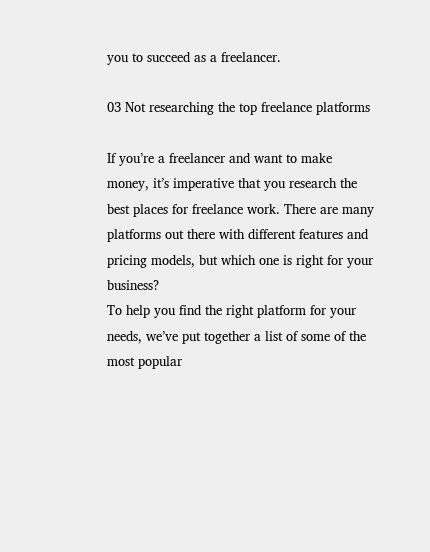you to succeed as a freelancer.

03 Not researching the top freelance platforms

If you’re a freelancer and want to make money, it’s imperative that you research the best places for freelance work. There are many platforms out there with different features and pricing models, but which one is right for your business?
To help you find the right platform for your needs, we’ve put together a list of some of the most popular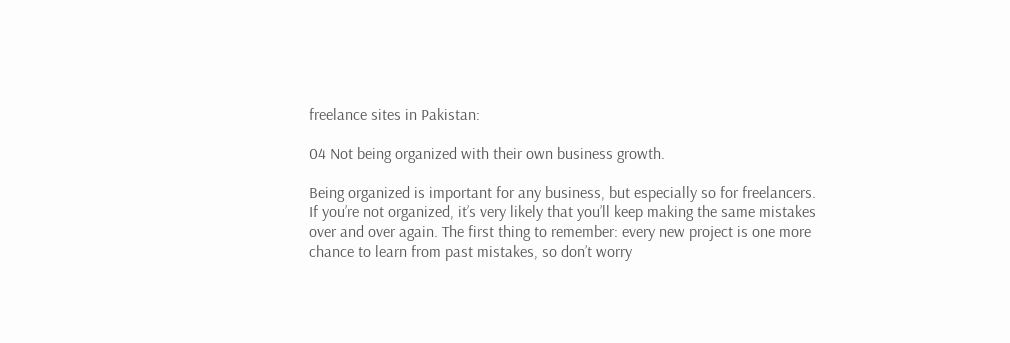freelance sites in Pakistan:

04 Not being organized with their own business growth.

Being organized is important for any business, but especially so for freelancers. If you’re not organized, it’s very likely that you’ll keep making the same mistakes over and over again. The first thing to remember: every new project is one more chance to learn from past mistakes, so don’t worry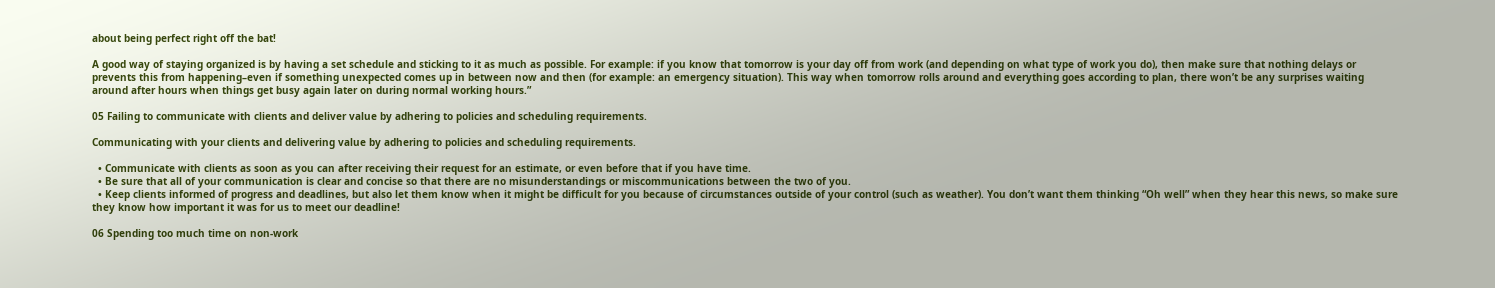about being perfect right off the bat!

A good way of staying organized is by having a set schedule and sticking to it as much as possible. For example: if you know that tomorrow is your day off from work (and depending on what type of work you do), then make sure that nothing delays or prevents this from happening–even if something unexpected comes up in between now and then (for example: an emergency situation). This way when tomorrow rolls around and everything goes according to plan, there won’t be any surprises waiting around after hours when things get busy again later on during normal working hours.”

05 Failing to communicate with clients and deliver value by adhering to policies and scheduling requirements.

Communicating with your clients and delivering value by adhering to policies and scheduling requirements.

  • Communicate with clients as soon as you can after receiving their request for an estimate, or even before that if you have time.
  • Be sure that all of your communication is clear and concise so that there are no misunderstandings or miscommunications between the two of you.
  • Keep clients informed of progress and deadlines, but also let them know when it might be difficult for you because of circumstances outside of your control (such as weather). You don’t want them thinking “Oh well” when they hear this news, so make sure they know how important it was for us to meet our deadline!

06 Spending too much time on non-work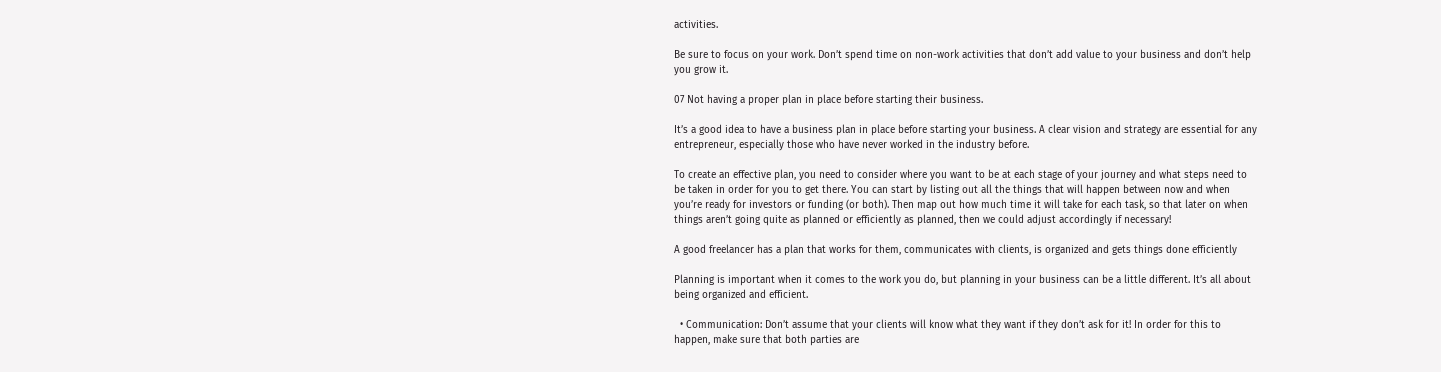activities.

Be sure to focus on your work. Don’t spend time on non-work activities that don’t add value to your business and don’t help you grow it.

07 Not having a proper plan in place before starting their business.

It’s a good idea to have a business plan in place before starting your business. A clear vision and strategy are essential for any entrepreneur, especially those who have never worked in the industry before.

To create an effective plan, you need to consider where you want to be at each stage of your journey and what steps need to be taken in order for you to get there. You can start by listing out all the things that will happen between now and when you’re ready for investors or funding (or both). Then map out how much time it will take for each task, so that later on when things aren’t going quite as planned or efficiently as planned, then we could adjust accordingly if necessary!

A good freelancer has a plan that works for them, communicates with clients, is organized and gets things done efficiently

Planning is important when it comes to the work you do, but planning in your business can be a little different. It’s all about being organized and efficient.

  • Communication: Don’t assume that your clients will know what they want if they don’t ask for it! In order for this to happen, make sure that both parties are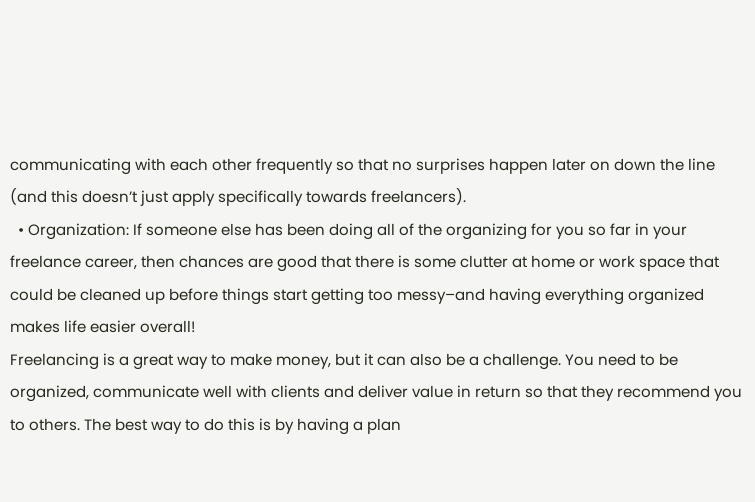communicating with each other frequently so that no surprises happen later on down the line (and this doesn’t just apply specifically towards freelancers).
  • Organization: If someone else has been doing all of the organizing for you so far in your freelance career, then chances are good that there is some clutter at home or work space that could be cleaned up before things start getting too messy–and having everything organized makes life easier overall!
Freelancing is a great way to make money, but it can also be a challenge. You need to be organized, communicate well with clients and deliver value in return so that they recommend you to others. The best way to do this is by having a plan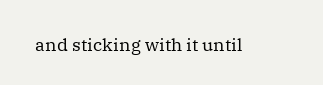and sticking with it until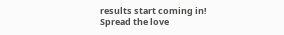results start coming in!
Spread the love